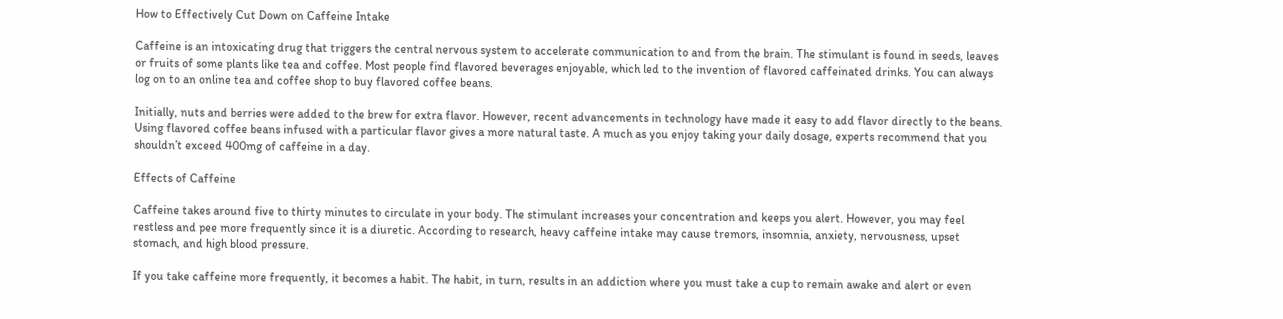How to Effectively Cut Down on Caffeine Intake

Caffeine is an intoxicating drug that triggers the central nervous system to accelerate communication to and from the brain. The stimulant is found in seeds, leaves or fruits of some plants like tea and coffee. Most people find flavored beverages enjoyable, which led to the invention of flavored caffeinated drinks. You can always log on to an online tea and coffee shop to buy flavored coffee beans.

Initially, nuts and berries were added to the brew for extra flavor. However, recent advancements in technology have made it easy to add flavor directly to the beans. Using flavored coffee beans infused with a particular flavor gives a more natural taste. A much as you enjoy taking your daily dosage, experts recommend that you shouldn’t exceed 400mg of caffeine in a day.

Effects of Caffeine

Caffeine takes around five to thirty minutes to circulate in your body. The stimulant increases your concentration and keeps you alert. However, you may feel restless and pee more frequently since it is a diuretic. According to research, heavy caffeine intake may cause tremors, insomnia, anxiety, nervousness, upset stomach, and high blood pressure.

If you take caffeine more frequently, it becomes a habit. The habit, in turn, results in an addiction where you must take a cup to remain awake and alert or even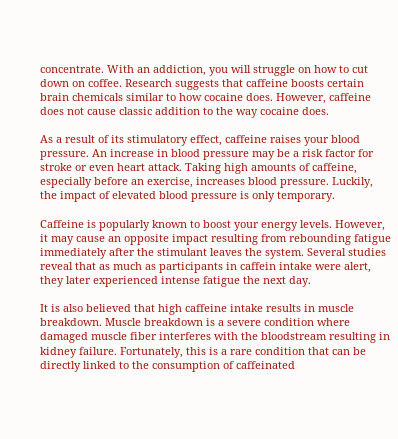concentrate. With an addiction, you will struggle on how to cut down on coffee. Research suggests that caffeine boosts certain brain chemicals similar to how cocaine does. However, caffeine does not cause classic addition to the way cocaine does.

As a result of its stimulatory effect, caffeine raises your blood pressure. An increase in blood pressure may be a risk factor for stroke or even heart attack. Taking high amounts of caffeine, especially before an exercise, increases blood pressure. Luckily, the impact of elevated blood pressure is only temporary.

Caffeine is popularly known to boost your energy levels. However, it may cause an opposite impact resulting from rebounding fatigue immediately after the stimulant leaves the system. Several studies reveal that as much as participants in caffein intake were alert, they later experienced intense fatigue the next day.

It is also believed that high caffeine intake results in muscle breakdown. Muscle breakdown is a severe condition where damaged muscle fiber interferes with the bloodstream resulting in kidney failure. Fortunately, this is a rare condition that can be directly linked to the consumption of caffeinated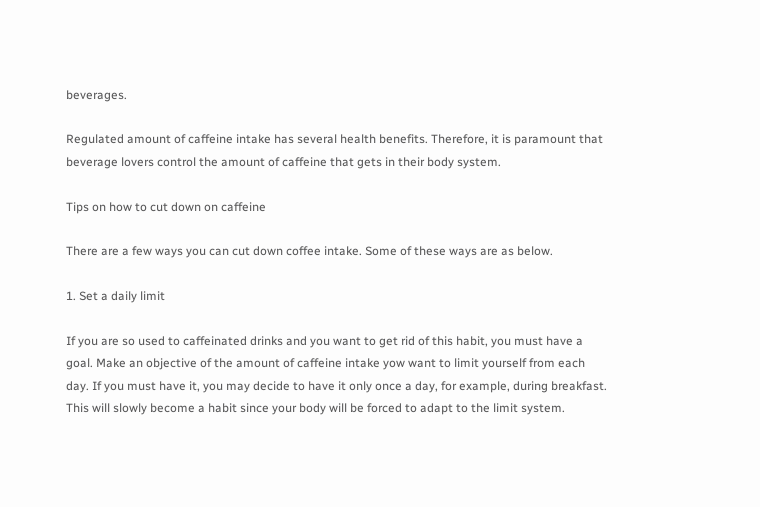beverages.

Regulated amount of caffeine intake has several health benefits. Therefore, it is paramount that beverage lovers control the amount of caffeine that gets in their body system.

Tips on how to cut down on caffeine

There are a few ways you can cut down coffee intake. Some of these ways are as below.

1. Set a daily limit

If you are so used to caffeinated drinks and you want to get rid of this habit, you must have a goal. Make an objective of the amount of caffeine intake yow want to limit yourself from each day. If you must have it, you may decide to have it only once a day, for example, during breakfast. This will slowly become a habit since your body will be forced to adapt to the limit system.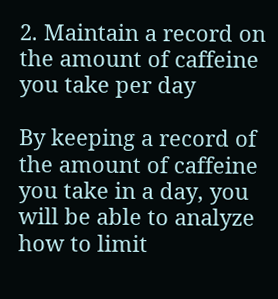2. Maintain a record on the amount of caffeine you take per day

By keeping a record of the amount of caffeine you take in a day, you will be able to analyze how to limit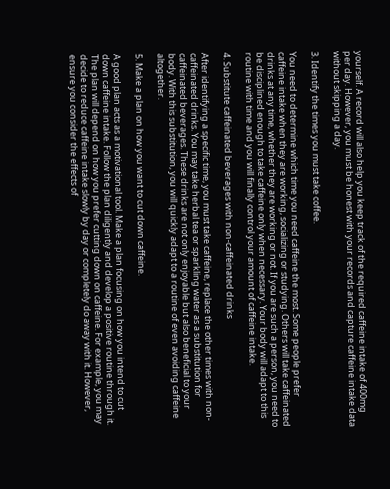yourself. A record will also help you keep track of the required caffeine intake of 400mg per day. However, you must be honest with your records and capture caffeine intake data without skipping a day.

3. Identify the times you must take coffee.

You need to determine which time you need caffeine the most. Some people prefer caffeine intake when they are working, socializing or studying. Others will take caffeinated drinks at any time, whether they are working or not. If you are such a person, you need to be disciplined enough to take caffeine only when necessary. Your body will adapt to this routine with time and you will finally control your amount of caffeine intake.

4. Substitute caffeinated beverages with non-caffeinated drinks

After identifying a specific time, you must take caffeine, replace the other times with non-caffeinated drinks. You may take herbal tea or sparkling water as a substitution for caffeinated beverages. These drinks are not only enjoyable but also beneficial to your body. With this substitution, you will quickly adapt to a routine of even avoiding caffeine altogether.

5. Make a plan on how you want to cut down caffeine.

A good plan acts as a motivational tool. Make a plan focusing on how you intend to cut down caffeine intake. Follow the plan diligently and develop a positive routine through it. The plan will depend on how you prefer cutting down on caffeine. For example, you may decide to reduce caffeine intake slowly by day or completely do away with it. However, ensure you consider the effects of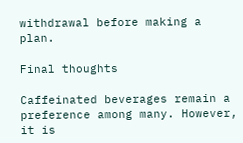withdrawal before making a plan.

Final thoughts

Caffeinated beverages remain a preference among many. However, it is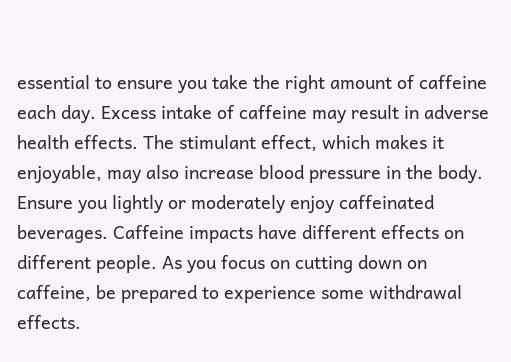essential to ensure you take the right amount of caffeine each day. Excess intake of caffeine may result in adverse health effects. The stimulant effect, which makes it enjoyable, may also increase blood pressure in the body. Ensure you lightly or moderately enjoy caffeinated beverages. Caffeine impacts have different effects on different people. As you focus on cutting down on caffeine, be prepared to experience some withdrawal effects.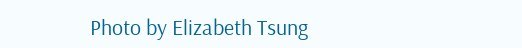Photo by Elizabeth Tsung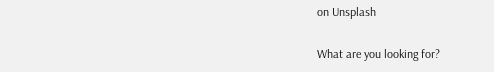on Unsplash

What are you looking for?